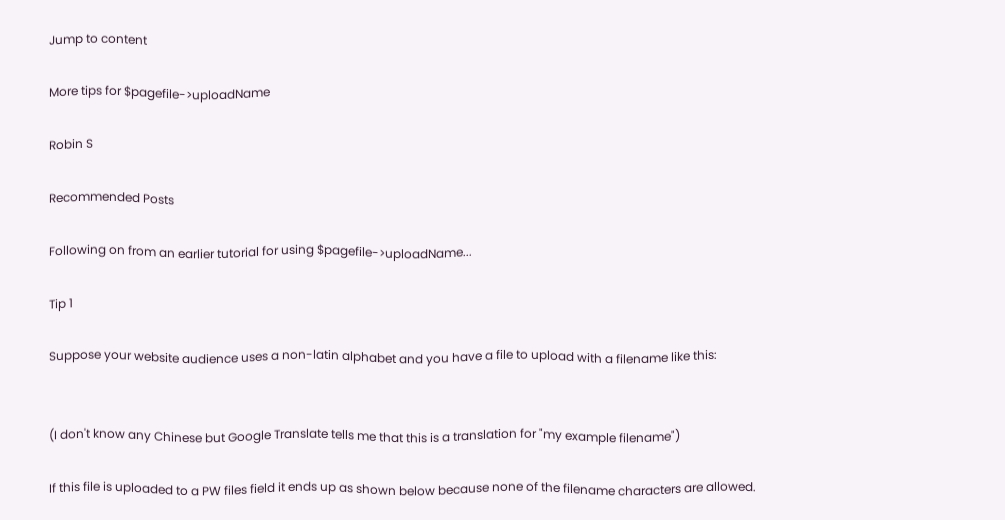Jump to content

More tips for $pagefile->uploadName

Robin S

Recommended Posts

Following on from an earlier tutorial for using $pagefile->uploadName...

Tip 1

Suppose your website audience uses a non-latin alphabet and you have a file to upload with a filename like this:


(I don't know any Chinese but Google Translate tells me that this is a translation for "my example filename")

If this file is uploaded to a PW files field it ends up as shown below because none of the filename characters are allowed.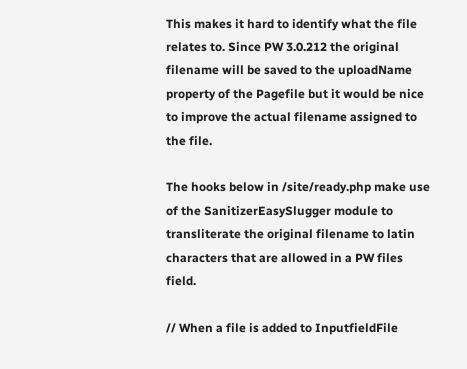This makes it hard to identify what the file relates to. Since PW 3.0.212 the original filename will be saved to the uploadName property of the Pagefile but it would be nice to improve the actual filename assigned to the file.

The hooks below in /site/ready.php make use of the SanitizerEasySlugger module to transliterate the original filename to latin characters that are allowed in a PW files field.

// When a file is added to InputfieldFile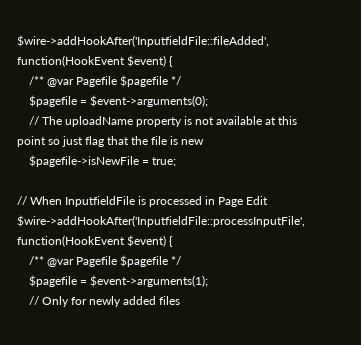$wire->addHookAfter('InputfieldFile::fileAdded', function(HookEvent $event) {
    /** @var Pagefile $pagefile */
    $pagefile = $event->arguments(0);
    // The uploadName property is not available at this point so just flag that the file is new
    $pagefile->isNewFile = true;

// When InputfieldFile is processed in Page Edit
$wire->addHookAfter('InputfieldFile::processInputFile', function(HookEvent $event) {
    /** @var Pagefile $pagefile */
    $pagefile = $event->arguments(1);
    // Only for newly added files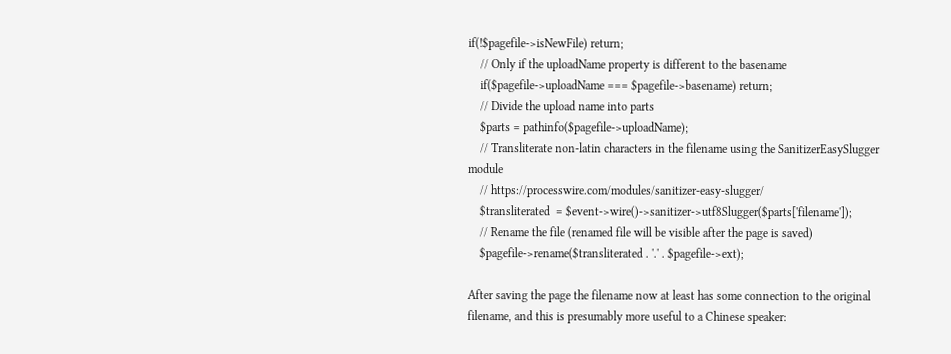if(!$pagefile->isNewFile) return;
    // Only if the uploadName property is different to the basename
    if($pagefile->uploadName === $pagefile->basename) return;
    // Divide the upload name into parts
    $parts = pathinfo($pagefile->uploadName);
    // Transliterate non-latin characters in the filename using the SanitizerEasySlugger module
    // https://processwire.com/modules/sanitizer-easy-slugger/
    $transliterated  = $event->wire()->sanitizer->utf8Slugger($parts['filename']);
    // Rename the file (renamed file will be visible after the page is saved)
    $pagefile->rename($transliterated . '.' . $pagefile->ext);

After saving the page the filename now at least has some connection to the original filename, and this is presumably more useful to a Chinese speaker: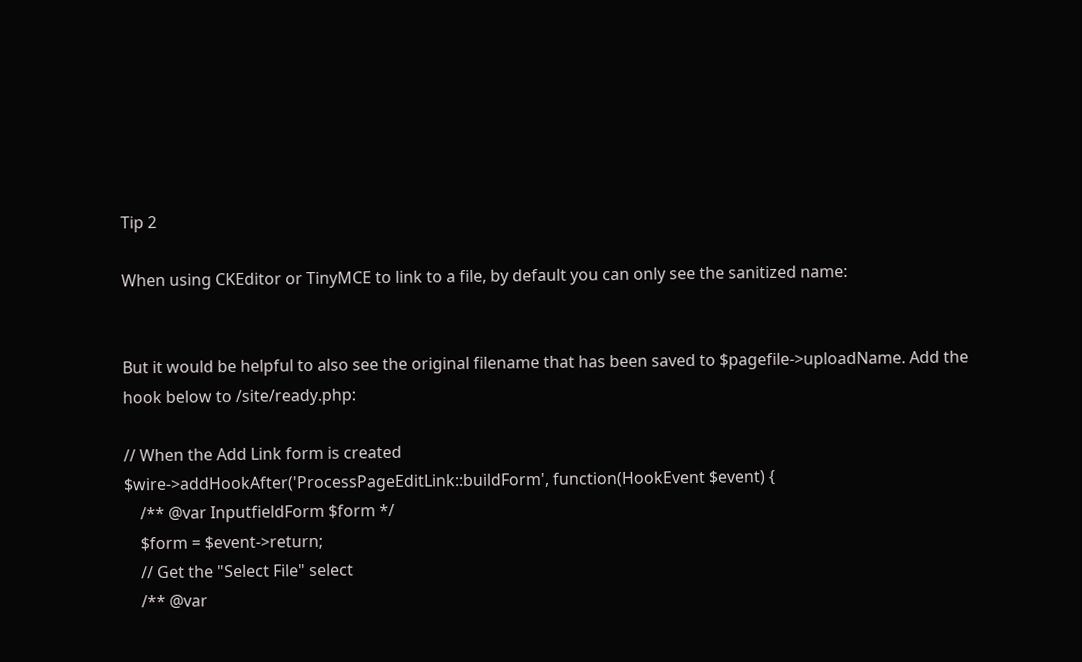Tip 2

When using CKEditor or TinyMCE to link to a file, by default you can only see the sanitized name:


But it would be helpful to also see the original filename that has been saved to $pagefile->uploadName. Add the hook below to /site/ready.php:

// When the Add Link form is created
$wire->addHookAfter('ProcessPageEditLink::buildForm', function(HookEvent $event) {
    /** @var InputfieldForm $form */
    $form = $event->return;
    // Get the "Select File" select
    /** @var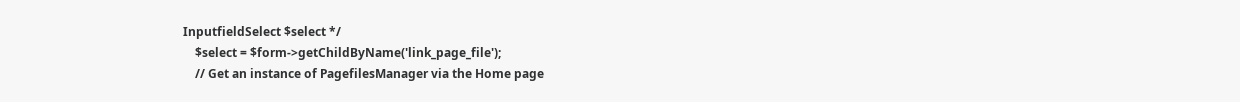InputfieldSelect $select */
    $select = $form->getChildByName('link_page_file');
    // Get an instance of PagefilesManager via the Home page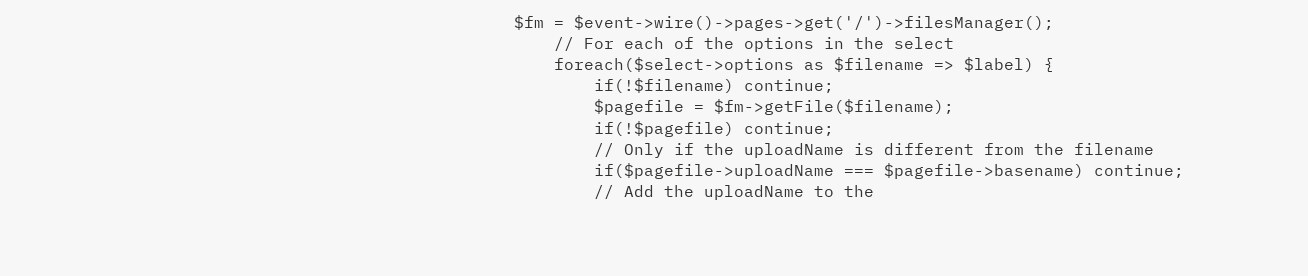$fm = $event->wire()->pages->get('/')->filesManager();
    // For each of the options in the select
    foreach($select->options as $filename => $label) {
        if(!$filename) continue;
        $pagefile = $fm->getFile($filename);
        if(!$pagefile) continue;
        // Only if the uploadName is different from the filename
        if($pagefile->uploadName === $pagefile->basename) continue;
        // Add the uploadName to the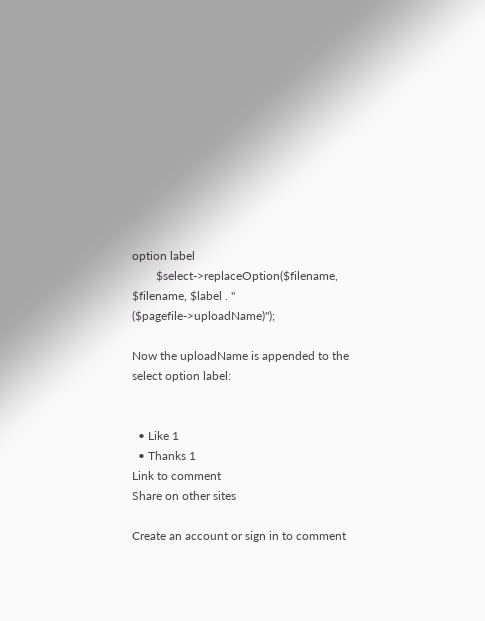option label
        $select->replaceOption($filename, $filename, $label . " ($pagefile->uploadName)");

Now the uploadName is appended to the select option label:


  • Like 1
  • Thanks 1
Link to comment
Share on other sites

Create an account or sign in to comment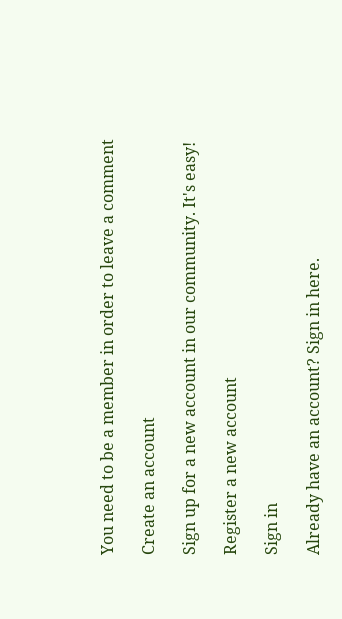You need to be a member in order to leave a comment

Create an account

Sign up for a new account in our community. It's easy!

Register a new account

Sign in

Already have an account? Sign in here.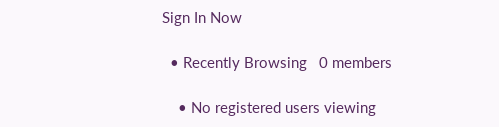Sign In Now

  • Recently Browsing   0 members

    • No registered users viewing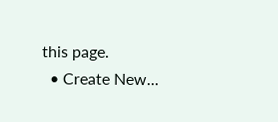this page.
  • Create New...